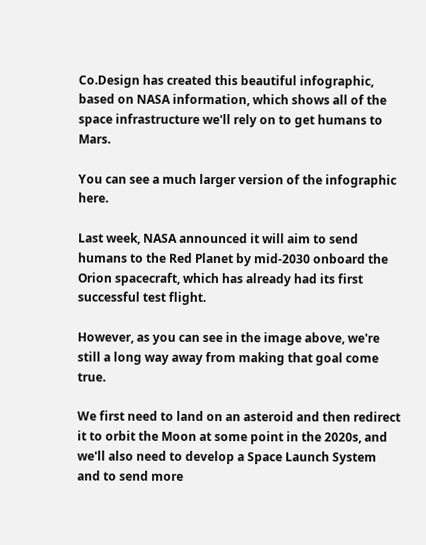Co.Design has created this beautiful infographic, based on NASA information, which shows all of the space infrastructure we'll rely on to get humans to Mars.

You can see a much larger version of the infographic here.

Last week, NASA announced it will aim to send humans to the Red Planet by mid-2030 onboard the Orion spacecraft, which has already had its first successful test flight.

However, as you can see in the image above, we're still a long way away from making that goal come true.

We first need to land on an asteroid and then redirect it to orbit the Moon at some point in the 2020s, and we'll also need to develop a Space Launch System and to send more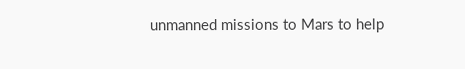unmanned missions to Mars to help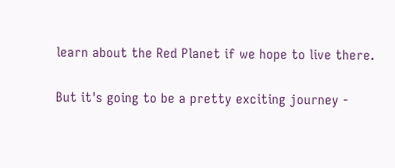learn about the Red Planet if we hope to live there.

But it's going to be a pretty exciting journey -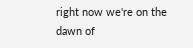right now we're on the dawn of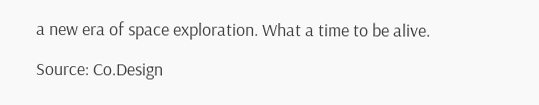a new era of space exploration. What a time to be alive.

Source: Co.Design